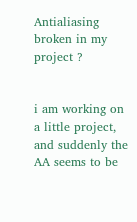Antialiasing broken in my project ?


i am working on a little project, and suddenly the AA seems to be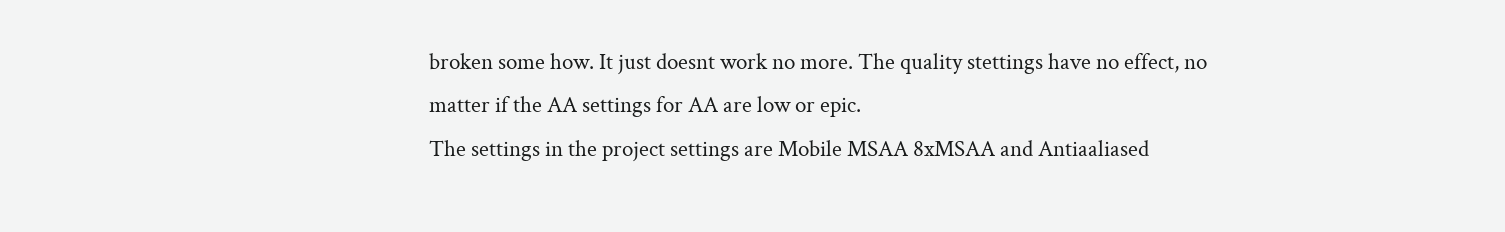broken some how. It just doesnt work no more. The quality stettings have no effect, no matter if the AA settings for AA are low or epic.
The settings in the project settings are Mobile MSAA 8xMSAA and Antiaaliased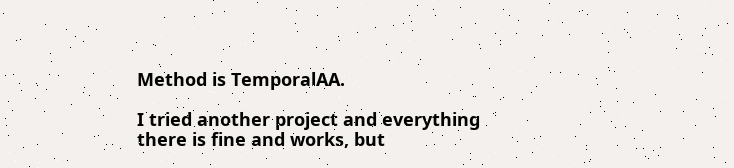Method is TemporalAA.

I tried another project and everything there is fine and works, but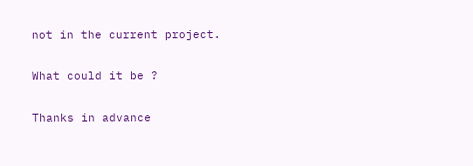not in the current project.

What could it be ?

Thanks in advance